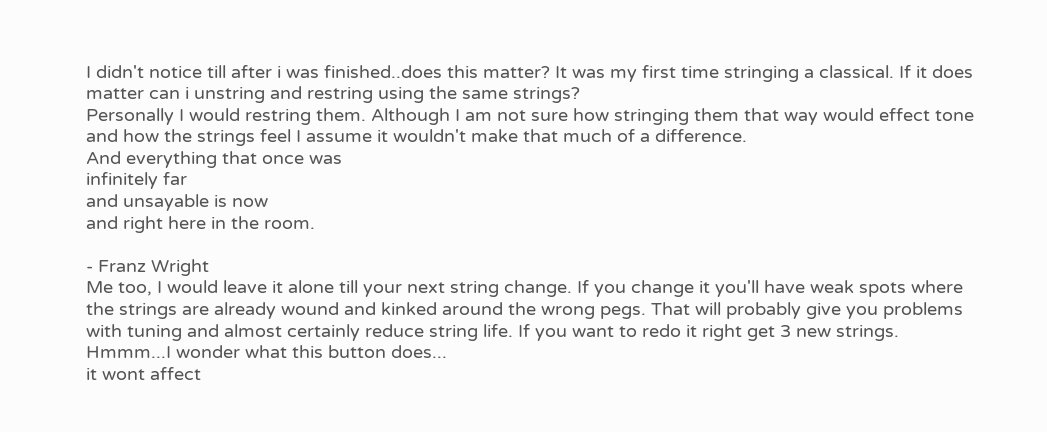I didn't notice till after i was finished..does this matter? It was my first time stringing a classical. If it does matter can i unstring and restring using the same strings?
Personally I would restring them. Although I am not sure how stringing them that way would effect tone and how the strings feel I assume it wouldn't make that much of a difference.
And everything that once was
infinitely far
and unsayable is now
and right here in the room.

- Franz Wright
Me too, I would leave it alone till your next string change. If you change it you'll have weak spots where the strings are already wound and kinked around the wrong pegs. That will probably give you problems with tuning and almost certainly reduce string life. If you want to redo it right get 3 new strings.
Hmmm...I wonder what this button does...
it wont affect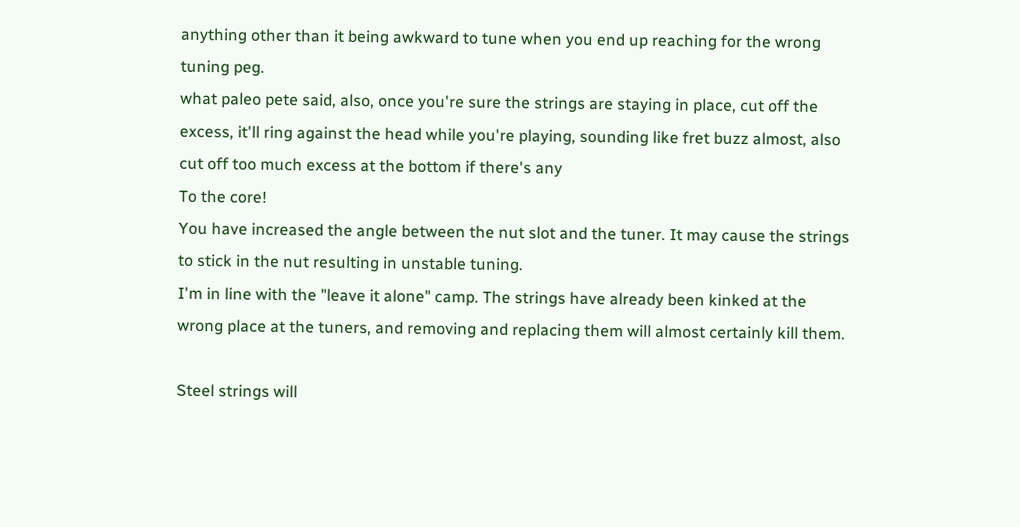anything other than it being awkward to tune when you end up reaching for the wrong tuning peg.
what paleo pete said, also, once you're sure the strings are staying in place, cut off the excess, it'll ring against the head while you're playing, sounding like fret buzz almost, also cut off too much excess at the bottom if there's any
To the core!
You have increased the angle between the nut slot and the tuner. It may cause the strings to stick in the nut resulting in unstable tuning.
I'm in line with the "leave it alone" camp. The strings have already been kinked at the wrong place at the tuners, and removing and replacing them will almost certainly kill them.

Steel strings will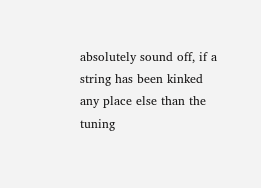absolutely sound off, if a string has been kinked any place else than the tuning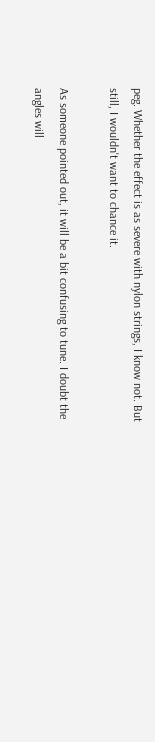peg. Whether the effect is as severe with nylon strings, I know not. But still, I wouldn't want to chance it.

As someone pointed out, it will be a bit confusing to tune. I doubt the angles will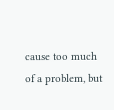cause too much of a problem, but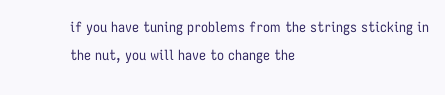if you have tuning problems from the strings sticking in the nut, you will have to change the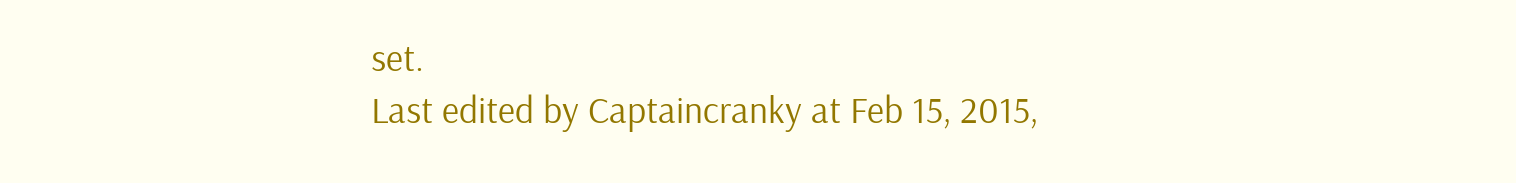set.
Last edited by Captaincranky at Feb 15, 2015,